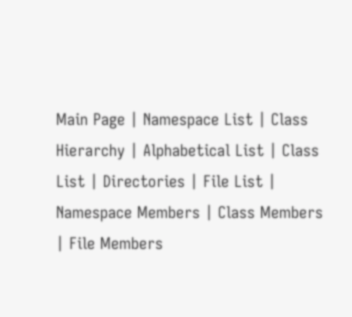Main Page | Namespace List | Class Hierarchy | Alphabetical List | Class List | Directories | File List | Namespace Members | Class Members | File Members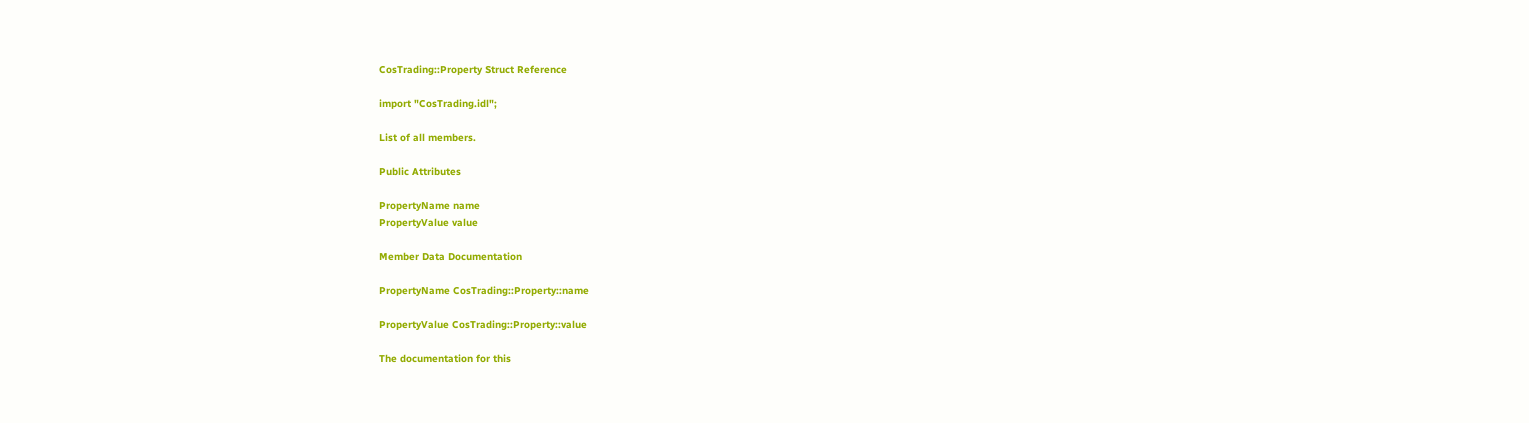CosTrading::Property Struct Reference

import "CosTrading.idl";

List of all members.

Public Attributes

PropertyName name
PropertyValue value

Member Data Documentation

PropertyName CosTrading::Property::name

PropertyValue CosTrading::Property::value

The documentation for this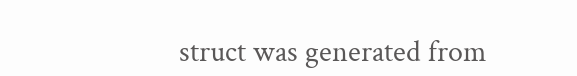struct was generated from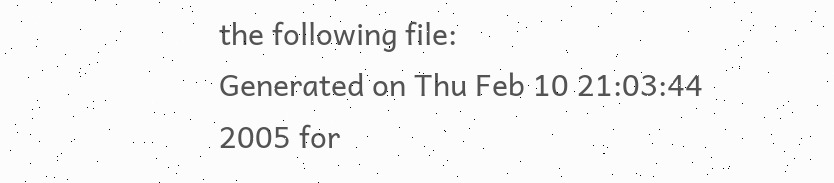the following file:
Generated on Thu Feb 10 21:03:44 2005 for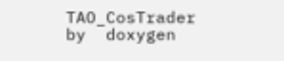TAO_CosTrader by  doxygen